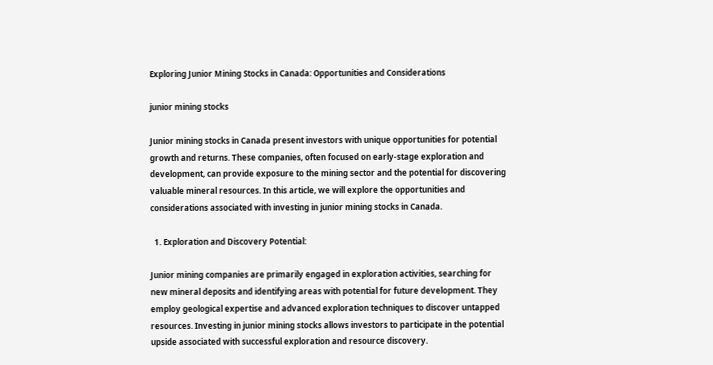Exploring Junior Mining Stocks in Canada: Opportunities and Considerations

junior mining stocks

Junior mining stocks in Canada present investors with unique opportunities for potential growth and returns. These companies, often focused on early-stage exploration and development, can provide exposure to the mining sector and the potential for discovering valuable mineral resources. In this article, we will explore the opportunities and considerations associated with investing in junior mining stocks in Canada.

  1. Exploration and Discovery Potential:

Junior mining companies are primarily engaged in exploration activities, searching for new mineral deposits and identifying areas with potential for future development. They employ geological expertise and advanced exploration techniques to discover untapped resources. Investing in junior mining stocks allows investors to participate in the potential upside associated with successful exploration and resource discovery.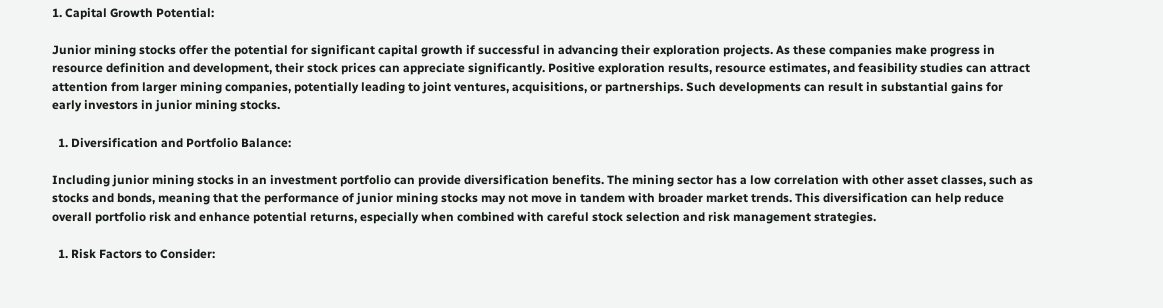1. Capital Growth Potential:

Junior mining stocks offer the potential for significant capital growth if successful in advancing their exploration projects. As these companies make progress in resource definition and development, their stock prices can appreciate significantly. Positive exploration results, resource estimates, and feasibility studies can attract attention from larger mining companies, potentially leading to joint ventures, acquisitions, or partnerships. Such developments can result in substantial gains for early investors in junior mining stocks.

  1. Diversification and Portfolio Balance:

Including junior mining stocks in an investment portfolio can provide diversification benefits. The mining sector has a low correlation with other asset classes, such as stocks and bonds, meaning that the performance of junior mining stocks may not move in tandem with broader market trends. This diversification can help reduce overall portfolio risk and enhance potential returns, especially when combined with careful stock selection and risk management strategies.

  1. Risk Factors to Consider: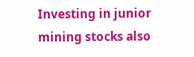Investing in junior mining stocks also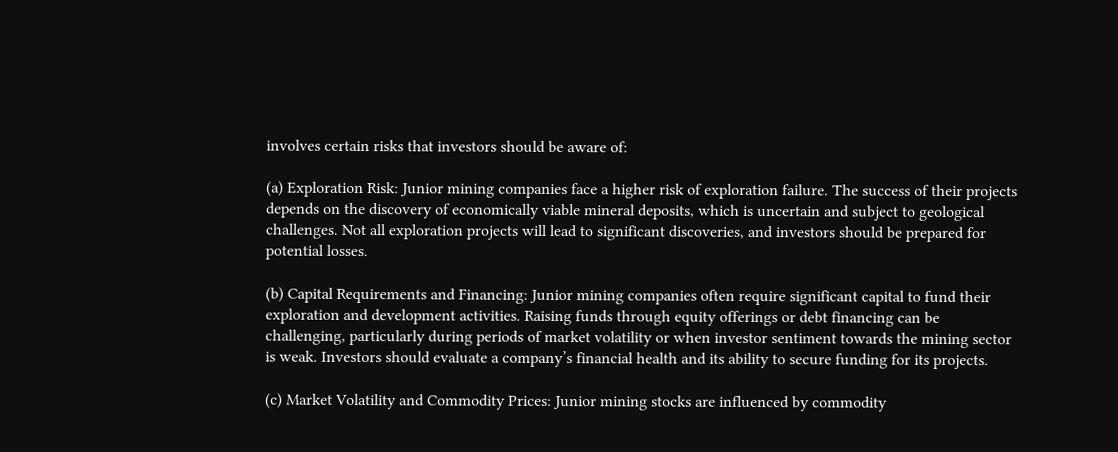involves certain risks that investors should be aware of:

(a) Exploration Risk: Junior mining companies face a higher risk of exploration failure. The success of their projects depends on the discovery of economically viable mineral deposits, which is uncertain and subject to geological challenges. Not all exploration projects will lead to significant discoveries, and investors should be prepared for potential losses.

(b) Capital Requirements and Financing: Junior mining companies often require significant capital to fund their exploration and development activities. Raising funds through equity offerings or debt financing can be challenging, particularly during periods of market volatility or when investor sentiment towards the mining sector is weak. Investors should evaluate a company’s financial health and its ability to secure funding for its projects.

(c) Market Volatility and Commodity Prices: Junior mining stocks are influenced by commodity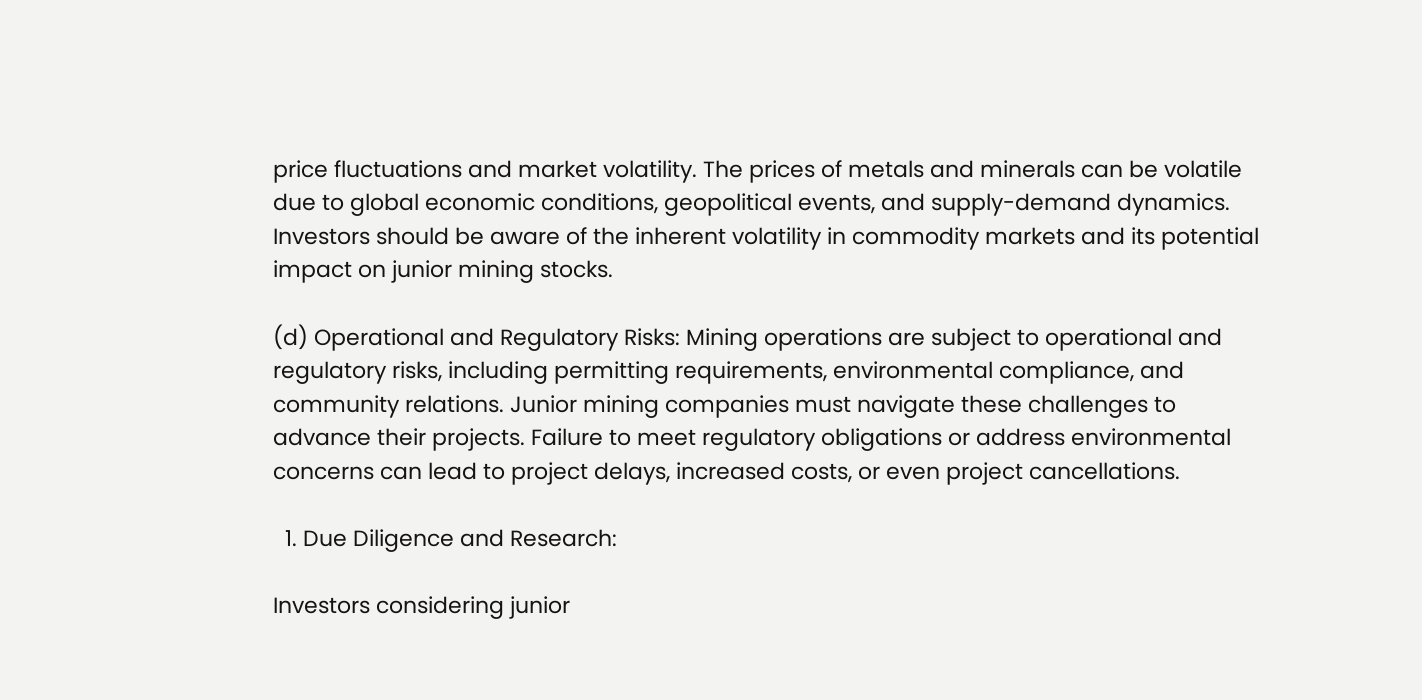price fluctuations and market volatility. The prices of metals and minerals can be volatile due to global economic conditions, geopolitical events, and supply-demand dynamics. Investors should be aware of the inherent volatility in commodity markets and its potential impact on junior mining stocks.

(d) Operational and Regulatory Risks: Mining operations are subject to operational and regulatory risks, including permitting requirements, environmental compliance, and community relations. Junior mining companies must navigate these challenges to advance their projects. Failure to meet regulatory obligations or address environmental concerns can lead to project delays, increased costs, or even project cancellations.

  1. Due Diligence and Research:

Investors considering junior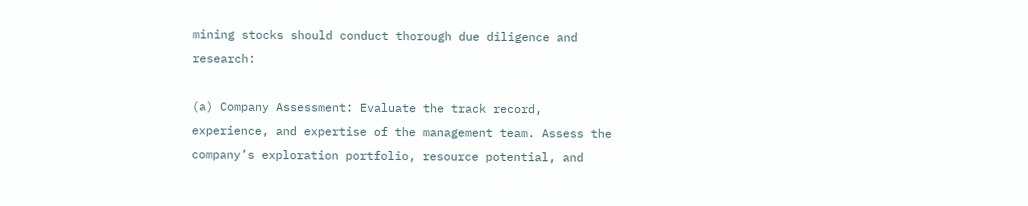mining stocks should conduct thorough due diligence and research:

(a) Company Assessment: Evaluate the track record, experience, and expertise of the management team. Assess the company’s exploration portfolio, resource potential, and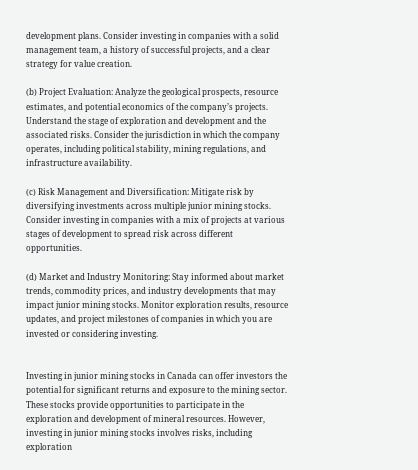development plans. Consider investing in companies with a solid management team, a history of successful projects, and a clear strategy for value creation.

(b) Project Evaluation: Analyze the geological prospects, resource estimates, and potential economics of the company’s projects. Understand the stage of exploration and development and the associated risks. Consider the jurisdiction in which the company operates, including political stability, mining regulations, and infrastructure availability.

(c) Risk Management and Diversification: Mitigate risk by diversifying investments across multiple junior mining stocks. Consider investing in companies with a mix of projects at various stages of development to spread risk across different opportunities.

(d) Market and Industry Monitoring: Stay informed about market trends, commodity prices, and industry developments that may impact junior mining stocks. Monitor exploration results, resource updates, and project milestones of companies in which you are invested or considering investing.


Investing in junior mining stocks in Canada can offer investors the potential for significant returns and exposure to the mining sector. These stocks provide opportunities to participate in the exploration and development of mineral resources. However, investing in junior mining stocks involves risks, including exploration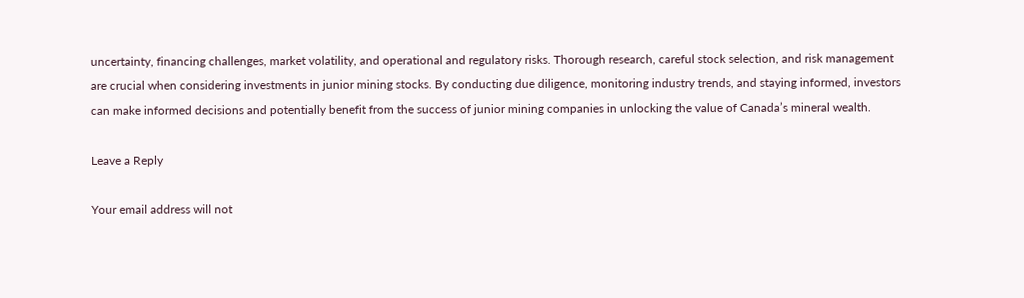uncertainty, financing challenges, market volatility, and operational and regulatory risks. Thorough research, careful stock selection, and risk management are crucial when considering investments in junior mining stocks. By conducting due diligence, monitoring industry trends, and staying informed, investors can make informed decisions and potentially benefit from the success of junior mining companies in unlocking the value of Canada’s mineral wealth.

Leave a Reply

Your email address will not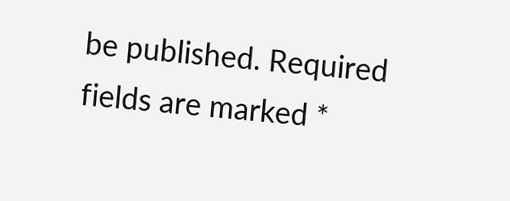be published. Required fields are marked *